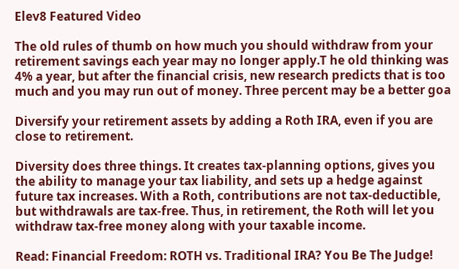Elev8 Featured Video

The old rules of thumb on how much you should withdraw from your retirement savings each year may no longer apply.T he old thinking was 4% a year, but after the financial crisis, new research predicts that is too much and you may run out of money. Three percent may be a better goa

Diversify your retirement assets by adding a Roth IRA, even if you are close to retirement.

Diversity does three things. It creates tax-planning options, gives you the ability to manage your tax liability, and sets up a hedge against future tax increases. With a Roth, contributions are not tax-deductible, but withdrawals are tax-free. Thus, in retirement, the Roth will let you withdraw tax-free money along with your taxable income.

Read: Financial Freedom: ROTH vs. Traditional IRA? You Be The Judge!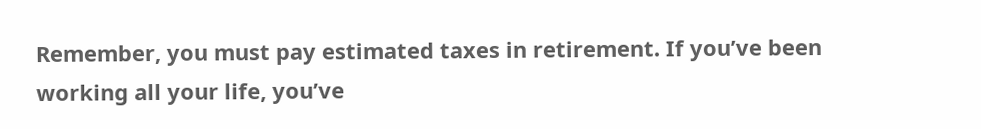Remember, you must pay estimated taxes in retirement. If you’ve been working all your life, you’ve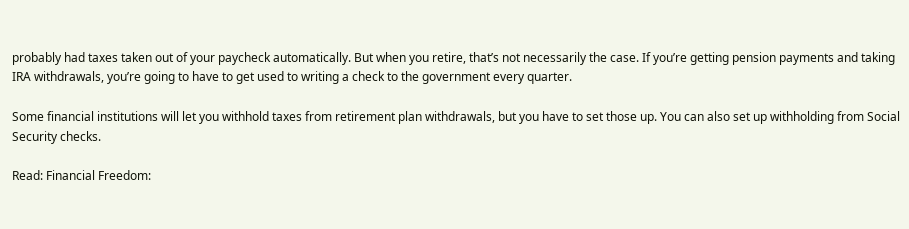probably had taxes taken out of your paycheck automatically. But when you retire, that’s not necessarily the case. If you’re getting pension payments and taking IRA withdrawals, you’re going to have to get used to writing a check to the government every quarter.

Some financial institutions will let you withhold taxes from retirement plan withdrawals, but you have to set those up. You can also set up withholding from Social Security checks.

Read: Financial Freedom: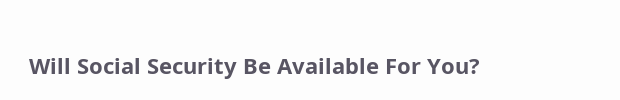Will Social Security Be Available For You?